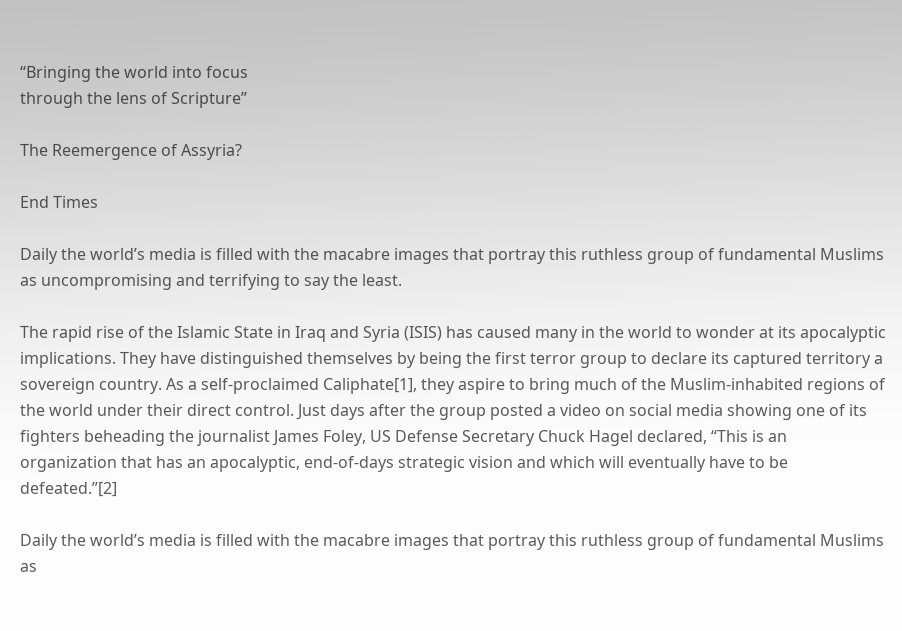“Bringing the world into focus
through the lens of Scripture”

The Reemergence of Assyria?

End Times

Daily the world’s media is filled with the macabre images that portray this ruthless group of fundamental Muslims as uncompromising and terrifying to say the least.

The rapid rise of the Islamic State in Iraq and Syria (ISIS) has caused many in the world to wonder at its apocalyptic implications. They have distinguished themselves by being the first terror group to declare its captured territory a sovereign country. As a self-proclaimed Caliphate[1], they aspire to bring much of the Muslim-inhabited regions of the world under their direct control. Just days after the group posted a video on social media showing one of its fighters beheading the journalist James Foley, US Defense Secretary Chuck Hagel declared, “This is an organization that has an apocalyptic, end-of-days strategic vision and which will eventually have to be defeated.”[2]

Daily the world’s media is filled with the macabre images that portray this ruthless group of fundamental Muslims as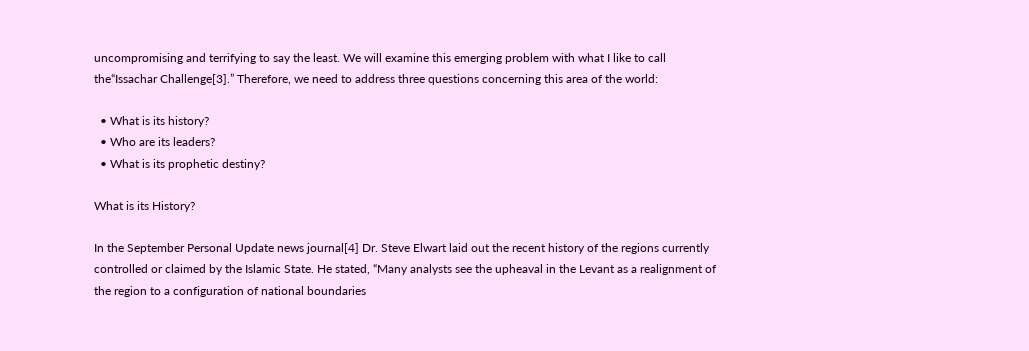uncompromising and terrifying to say the least. We will examine this emerging problem with what I like to call the“Issachar Challenge[3].” Therefore, we need to address three questions concerning this area of the world:

  • What is its history?
  • Who are its leaders?
  • What is its prophetic destiny?

What is its History?

In the September Personal Update news journal[4] Dr. Steve Elwart laid out the recent history of the regions currently controlled or claimed by the Islamic State. He stated, “Many analysts see the upheaval in the Levant as a realignment of the region to a configuration of national boundaries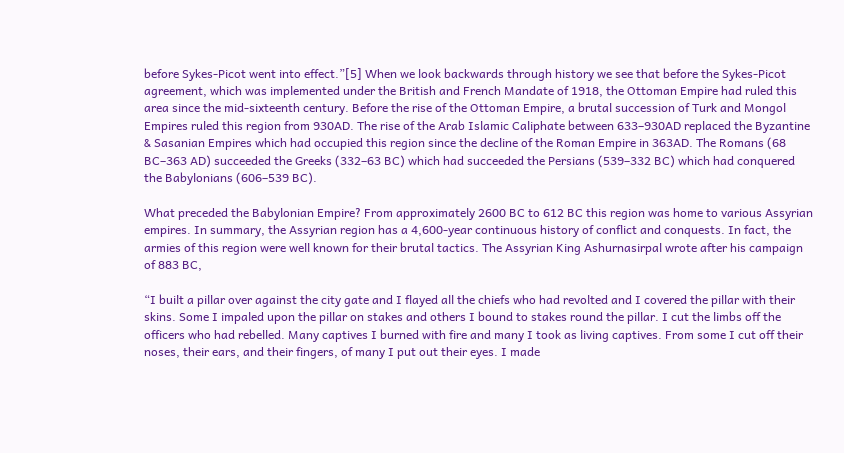before Sykes-Picot went into effect.”[5] When we look backwards through history we see that before the Sykes-Picot agreement, which was implemented under the British and French Mandate of 1918, the Ottoman Empire had ruled this area since the mid-sixteenth century. Before the rise of the Ottoman Empire, a brutal succession of Turk and Mongol Empires ruled this region from 930AD. The rise of the Arab Islamic Caliphate between 633–930AD replaced the Byzantine & Sasanian Empires which had occupied this region since the decline of the Roman Empire in 363AD. The Romans (68 BC–363 AD) succeeded the Greeks (332–63 BC) which had succeeded the Persians (539–332 BC) which had conquered the Babylonians (606–539 BC).

What preceded the Babylonian Empire? From approximately 2600 BC to 612 BC this region was home to various Assyrian empires. In summary, the Assyrian region has a 4,600-year continuous history of conflict and conquests. In fact, the armies of this region were well known for their brutal tactics. The Assyrian King Ashurnasirpal wrote after his campaign of 883 BC,

“I built a pillar over against the city gate and I flayed all the chiefs who had revolted and I covered the pillar with their skins. Some I impaled upon the pillar on stakes and others I bound to stakes round the pillar. I cut the limbs off the officers who had rebelled. Many captives I burned with fire and many I took as living captives. From some I cut off their noses, their ears, and their fingers, of many I put out their eyes. I made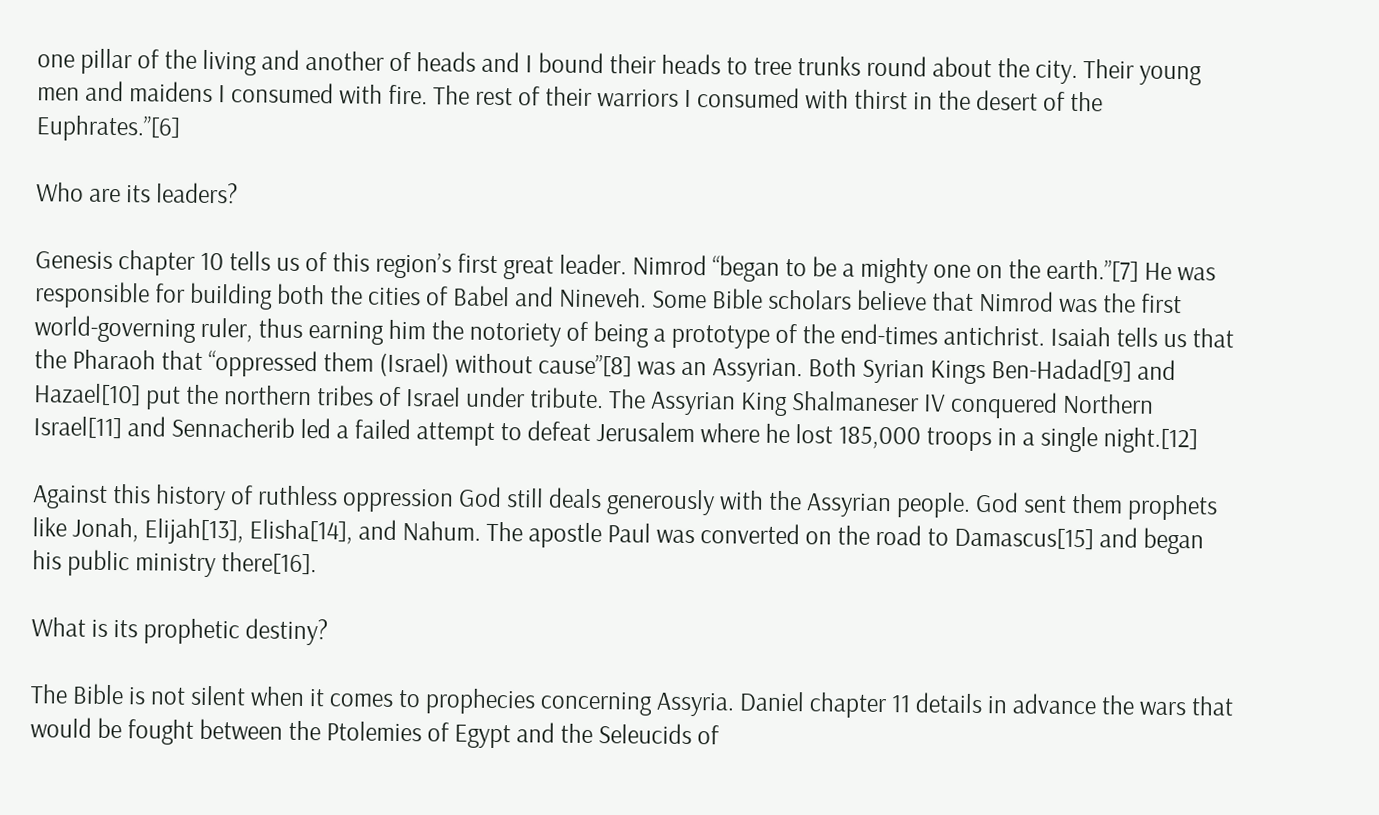one pillar of the living and another of heads and I bound their heads to tree trunks round about the city. Their young men and maidens I consumed with fire. The rest of their warriors I consumed with thirst in the desert of the Euphrates.”[6]

Who are its leaders?

Genesis chapter 10 tells us of this region’s first great leader. Nimrod “began to be a mighty one on the earth.”[7] He was responsible for building both the cities of Babel and Nineveh. Some Bible scholars believe that Nimrod was the first world-governing ruler, thus earning him the notoriety of being a prototype of the end-times antichrist. Isaiah tells us that the Pharaoh that “oppressed them (Israel) without cause”[8] was an Assyrian. Both Syrian Kings Ben-Hadad[9] and Hazael[10] put the northern tribes of Israel under tribute. The Assyrian King Shalmaneser IV conquered Northern Israel[11] and Sennacherib led a failed attempt to defeat Jerusalem where he lost 185,000 troops in a single night.[12]

Against this history of ruthless oppression God still deals generously with the Assyrian people. God sent them prophets like Jonah, Elijah[13], Elisha[14], and Nahum. The apostle Paul was converted on the road to Damascus[15] and began his public ministry there[16].

What is its prophetic destiny?

The Bible is not silent when it comes to prophecies concerning Assyria. Daniel chapter 11 details in advance the wars that would be fought between the Ptolemies of Egypt and the Seleucids of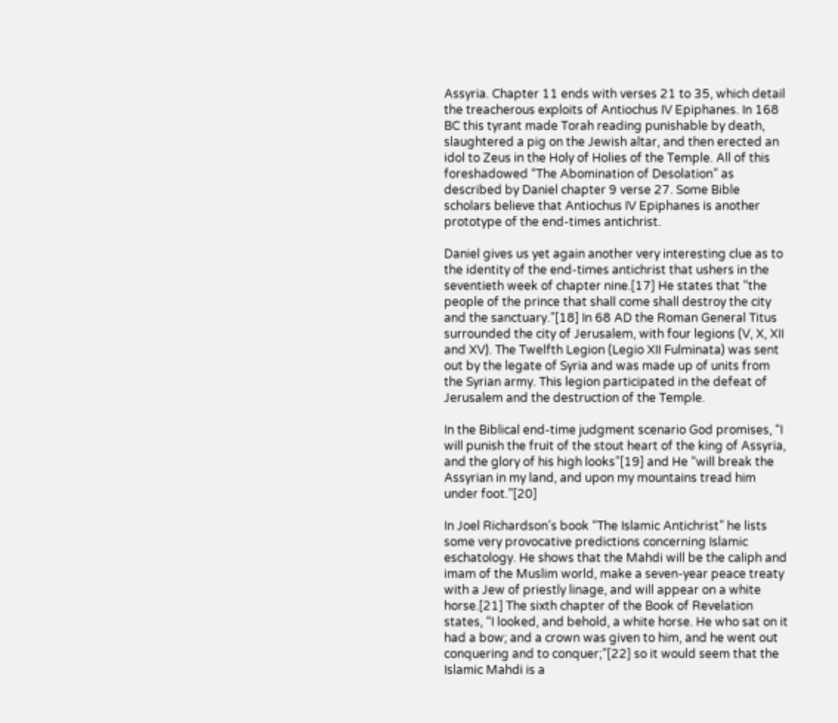Assyria. Chapter 11 ends with verses 21 to 35, which detail the treacherous exploits of Antiochus IV Epiphanes. In 168 BC this tyrant made Torah reading punishable by death, slaughtered a pig on the Jewish altar, and then erected an idol to Zeus in the Holy of Holies of the Temple. All of this foreshadowed “The Abomination of Desolation” as described by Daniel chapter 9 verse 27. Some Bible scholars believe that Antiochus IV Epiphanes is another prototype of the end-times antichrist.

Daniel gives us yet again another very interesting clue as to the identity of the end-times antichrist that ushers in the seventieth week of chapter nine.[17] He states that “the people of the prince that shall come shall destroy the city and the sanctuary.”[18] In 68 AD the Roman General Titus surrounded the city of Jerusalem, with four legions (V, X, XII and XV). The Twelfth Legion (Legio XII Fulminata) was sent out by the legate of Syria and was made up of units from the Syrian army. This legion participated in the defeat of Jerusalem and the destruction of the Temple.

In the Biblical end-time judgment scenario God promises, “I will punish the fruit of the stout heart of the king of Assyria, and the glory of his high looks”[19] and He “will break the Assyrian in my land, and upon my mountains tread him under foot.”[20]

In Joel Richardson’s book “The Islamic Antichrist” he lists some very provocative predictions concerning Islamic eschatology. He shows that the Mahdi will be the caliph and imam of the Muslim world, make a seven-year peace treaty with a Jew of priestly linage, and will appear on a white horse.[21] The sixth chapter of the Book of Revelation states, “I looked, and behold, a white horse. He who sat on it had a bow; and a crown was given to him, and he went out conquering and to conquer;”[22] so it would seem that the Islamic Mahdi is a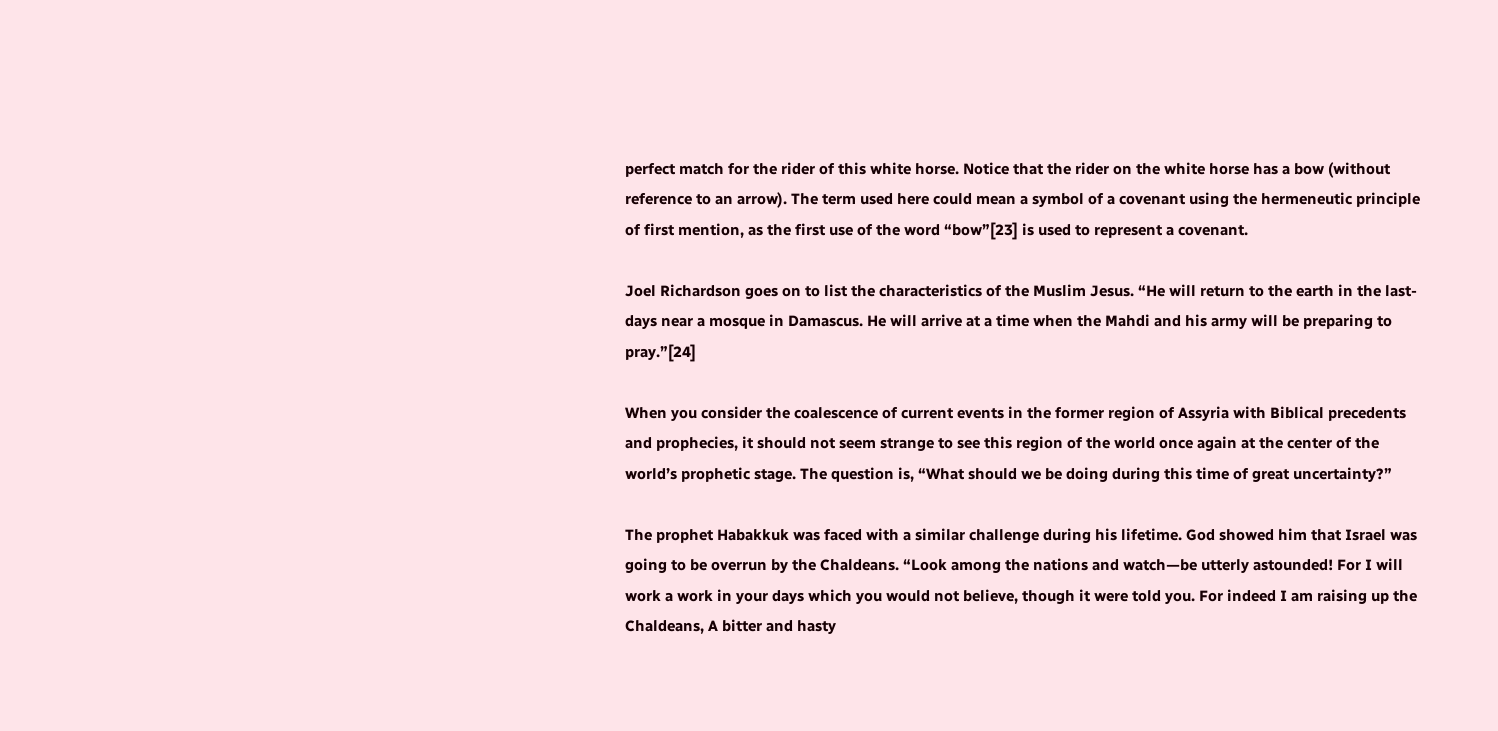perfect match for the rider of this white horse. Notice that the rider on the white horse has a bow (without reference to an arrow). The term used here could mean a symbol of a covenant using the hermeneutic principle of first mention, as the first use of the word “bow”[23] is used to represent a covenant.

Joel Richardson goes on to list the characteristics of the Muslim Jesus. “He will return to the earth in the last-days near a mosque in Damascus. He will arrive at a time when the Mahdi and his army will be preparing to pray.”[24]

When you consider the coalescence of current events in the former region of Assyria with Biblical precedents and prophecies, it should not seem strange to see this region of the world once again at the center of the world’s prophetic stage. The question is, “What should we be doing during this time of great uncertainty?”

The prophet Habakkuk was faced with a similar challenge during his lifetime. God showed him that Israel was going to be overrun by the Chaldeans. “Look among the nations and watch—be utterly astounded! For I will work a work in your days which you would not believe, though it were told you. For indeed I am raising up the Chaldeans, A bitter and hasty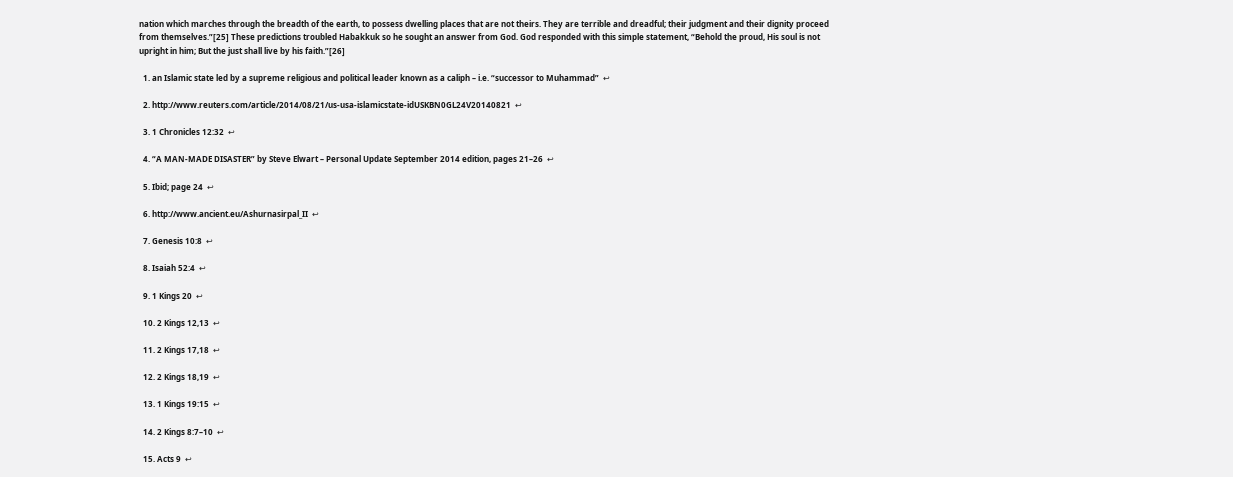nation which marches through the breadth of the earth, to possess dwelling places that are not theirs. They are terrible and dreadful; their judgment and their dignity proceed from themselves.”[25] These predictions troubled Habakkuk so he sought an answer from God. God responded with this simple statement, “Behold the proud, His soul is not upright in him; But the just shall live by his faith.”[26]

  1. an Islamic state led by a supreme religious and political leader known as a caliph – i.e. “successor to Muhammad”  ↩

  2. http://www.reuters.com/article/2014/08/21/us-usa-islamicstate-idUSKBN0GL24V20140821  ↩

  3. 1 Chronicles 12:32  ↩

  4. “A MAN-MADE DISASTER” by Steve Elwart – Personal Update September 2014 edition, pages 21–26  ↩

  5. Ibid; page 24  ↩

  6. http://www.ancient.eu/Ashurnasirpal_II  ↩

  7. Genesis 10:8  ↩

  8. Isaiah 52:4  ↩

  9. 1 Kings 20  ↩

  10. 2 Kings 12,13  ↩

  11. 2 Kings 17,18  ↩

  12. 2 Kings 18,19  ↩

  13. 1 Kings 19:15  ↩

  14. 2 Kings 8:7–10  ↩

  15. Acts 9  ↩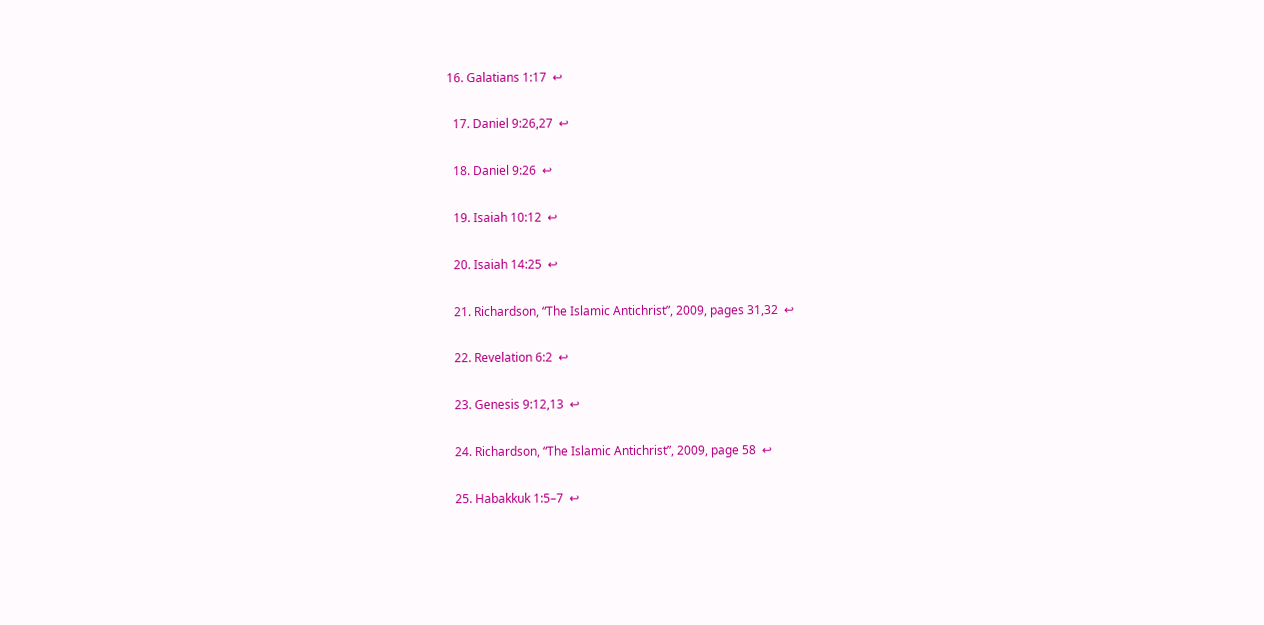16. Galatians 1:17  ↩

  17. Daniel 9:26,27  ↩

  18. Daniel 9:26  ↩

  19. Isaiah 10:12  ↩

  20. Isaiah 14:25  ↩

  21. Richardson, “The Islamic Antichrist”, 2009, pages 31,32  ↩

  22. Revelation 6:2  ↩

  23. Genesis 9:12,13  ↩

  24. Richardson, “The Islamic Antichrist”, 2009, page 58  ↩

  25. Habakkuk 1:5–7  ↩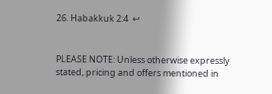26. Habakkuk 2:4  ↩


PLEASE NOTE: Unless otherwise expressly stated, pricing and offers mentioned in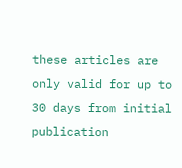these articles are only valid for up to 30 days from initial publication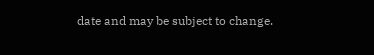date and may be subject to change.